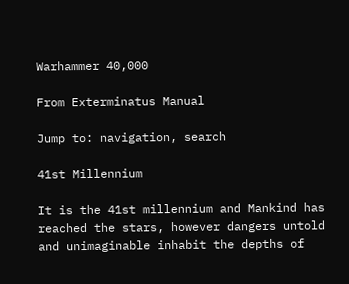Warhammer 40,000

From Exterminatus Manual

Jump to: navigation, search

41st Millennium

It is the 41st millennium and Mankind has reached the stars, however dangers untold and unimaginable inhabit the depths of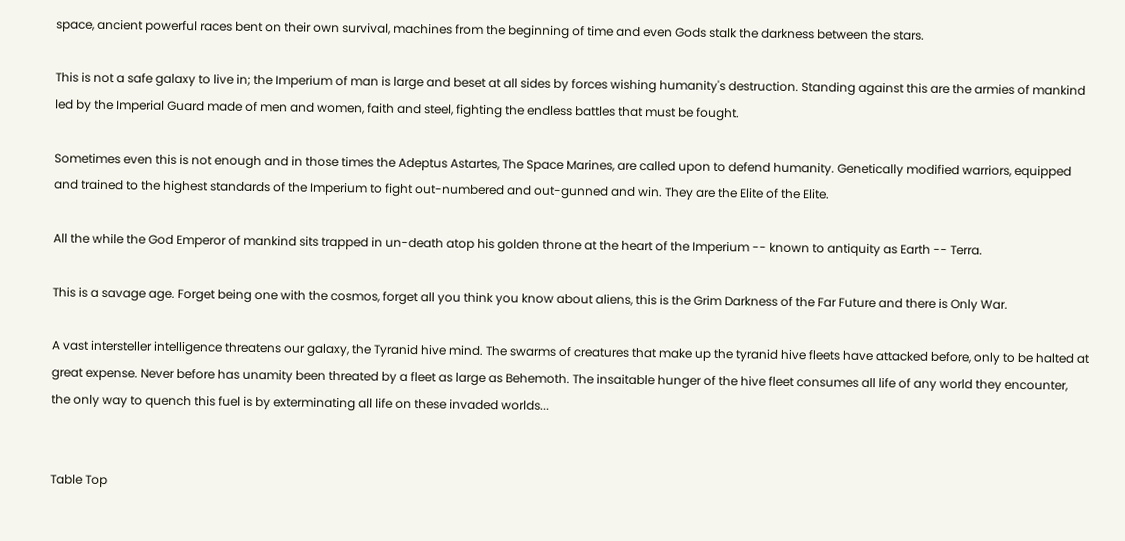space, ancient powerful races bent on their own survival, machines from the beginning of time and even Gods stalk the darkness between the stars.

This is not a safe galaxy to live in; the Imperium of man is large and beset at all sides by forces wishing humanity's destruction. Standing against this are the armies of mankind led by the Imperial Guard made of men and women, faith and steel, fighting the endless battles that must be fought.

Sometimes even this is not enough and in those times the Adeptus Astartes, The Space Marines, are called upon to defend humanity. Genetically modified warriors, equipped and trained to the highest standards of the Imperium to fight out-numbered and out-gunned and win. They are the Elite of the Elite.

All the while the God Emperor of mankind sits trapped in un-death atop his golden throne at the heart of the Imperium -- known to antiquity as Earth -- Terra.

This is a savage age. Forget being one with the cosmos, forget all you think you know about aliens, this is the Grim Darkness of the Far Future and there is Only War.

A vast intersteller intelligence threatens our galaxy, the Tyranid hive mind. The swarms of creatures that make up the tyranid hive fleets have attacked before, only to be halted at great expense. Never before has unamity been threated by a fleet as large as Behemoth. The insaitable hunger of the hive fleet consumes all life of any world they encounter, the only way to quench this fuel is by exterminating all life on these invaded worlds...


Table Top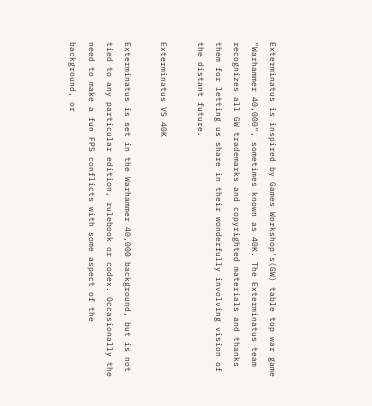Exterminatus is inspired by Games Workshop's(GW) table top war game "Warhammer 40,000", sometimes known as 40K. The Exterminatus team recognizes all GW trademarks and copyrighted materials and thanks them for letting us share in their wonderfully involving vision of the distant future.

Exterminatus VS 40K

Exterminatus is set in the Warhammer 40,000 background, but is not tied to any particular edition, rulebook or codex. Occasionally the need to make a fun FPS conflicts with some aspect of the background, or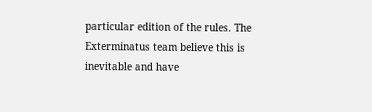particular edition of the rules. The Exterminatus team believe this is inevitable and have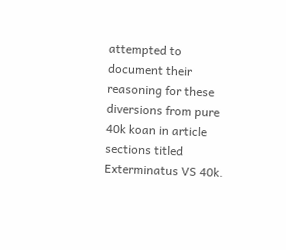attempted to document their reasoning for these diversions from pure 40k koan in article sections titled Exterminatus VS 40k.